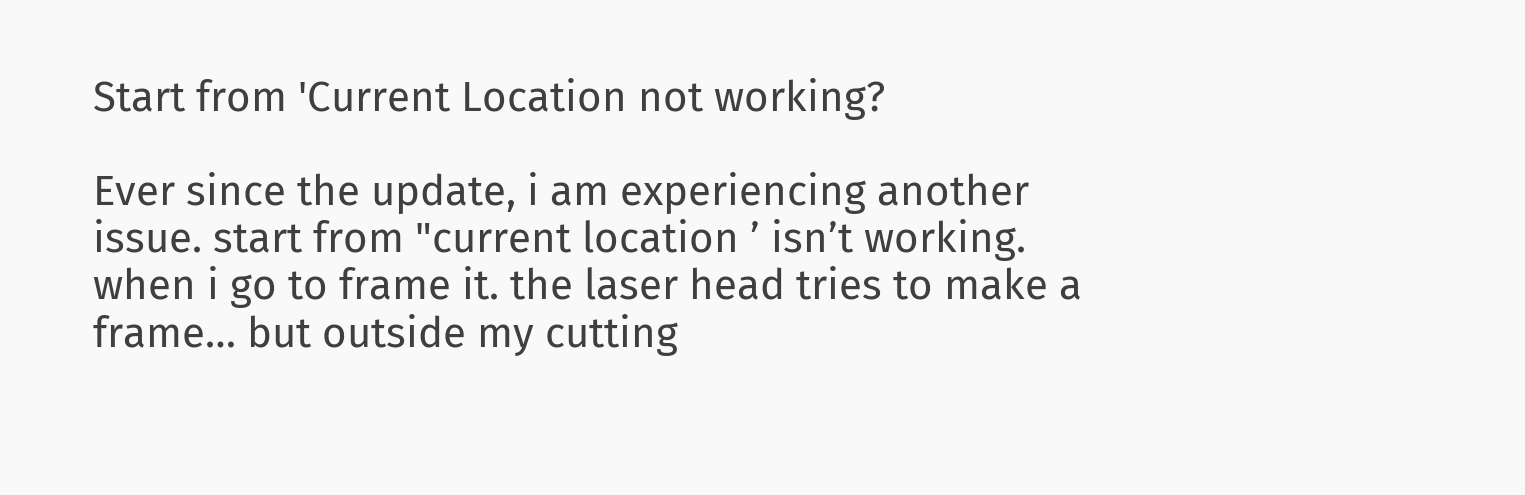Start from 'Current Location not working?

Ever since the update, i am experiencing another issue. start from "current location ’ isn’t working. when i go to frame it. the laser head tries to make a frame… but outside my cutting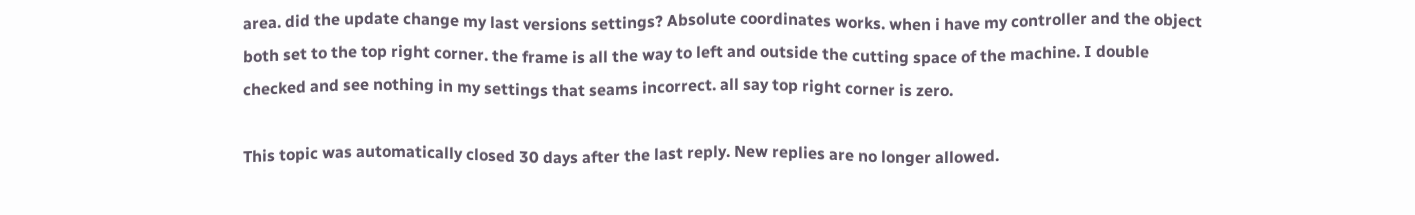area. did the update change my last versions settings? Absolute coordinates works. when i have my controller and the object both set to the top right corner. the frame is all the way to left and outside the cutting space of the machine. I double checked and see nothing in my settings that seams incorrect. all say top right corner is zero.

This topic was automatically closed 30 days after the last reply. New replies are no longer allowed.